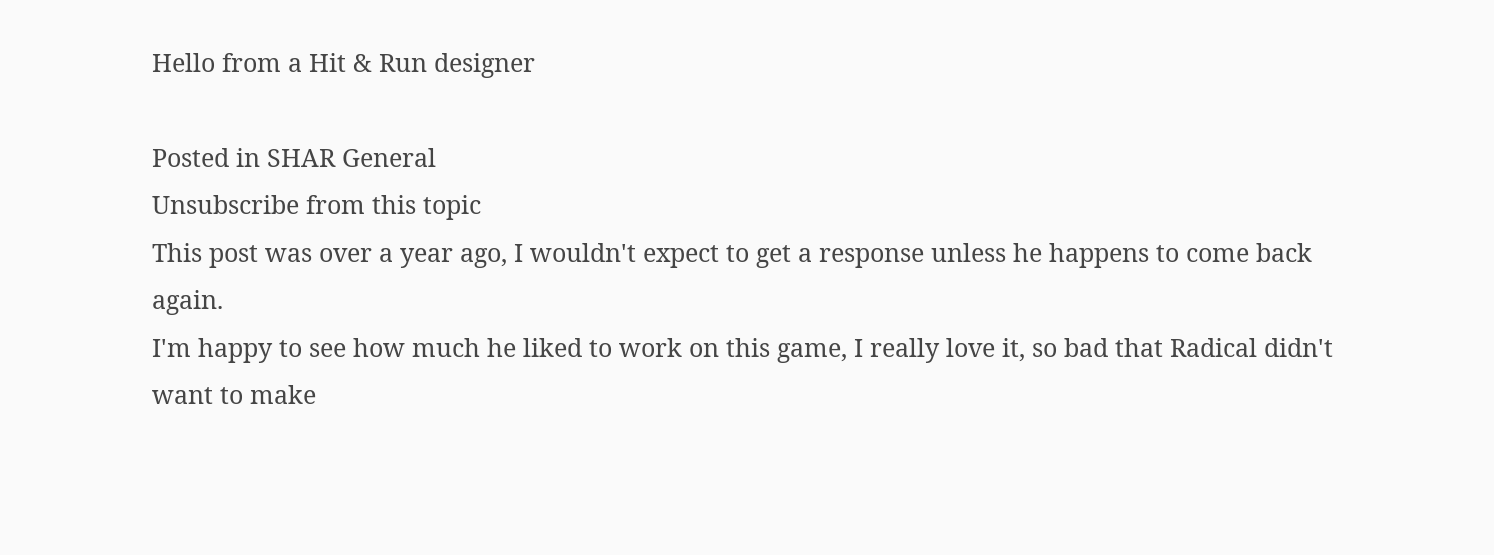Hello from a Hit & Run designer

Posted in SHAR General
Unsubscribe from this topic
This post was over a year ago, I wouldn't expect to get a response unless he happens to come back again.
I'm happy to see how much he liked to work on this game, I really love it, so bad that Radical didn't want to make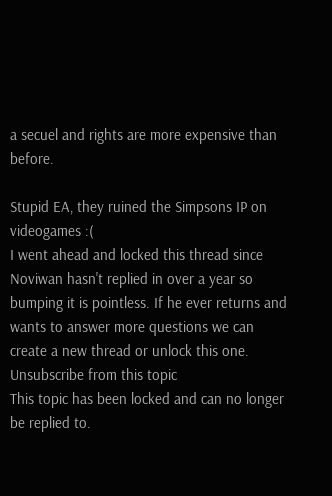a secuel and rights are more expensive than before.

Stupid EA, they ruined the Simpsons IP on videogames :(
I went ahead and locked this thread since Noviwan hasn't replied in over a year so bumping it is pointless. If he ever returns and wants to answer more questions we can create a new thread or unlock this one.
Unsubscribe from this topic
This topic has been locked and can no longer be replied to.